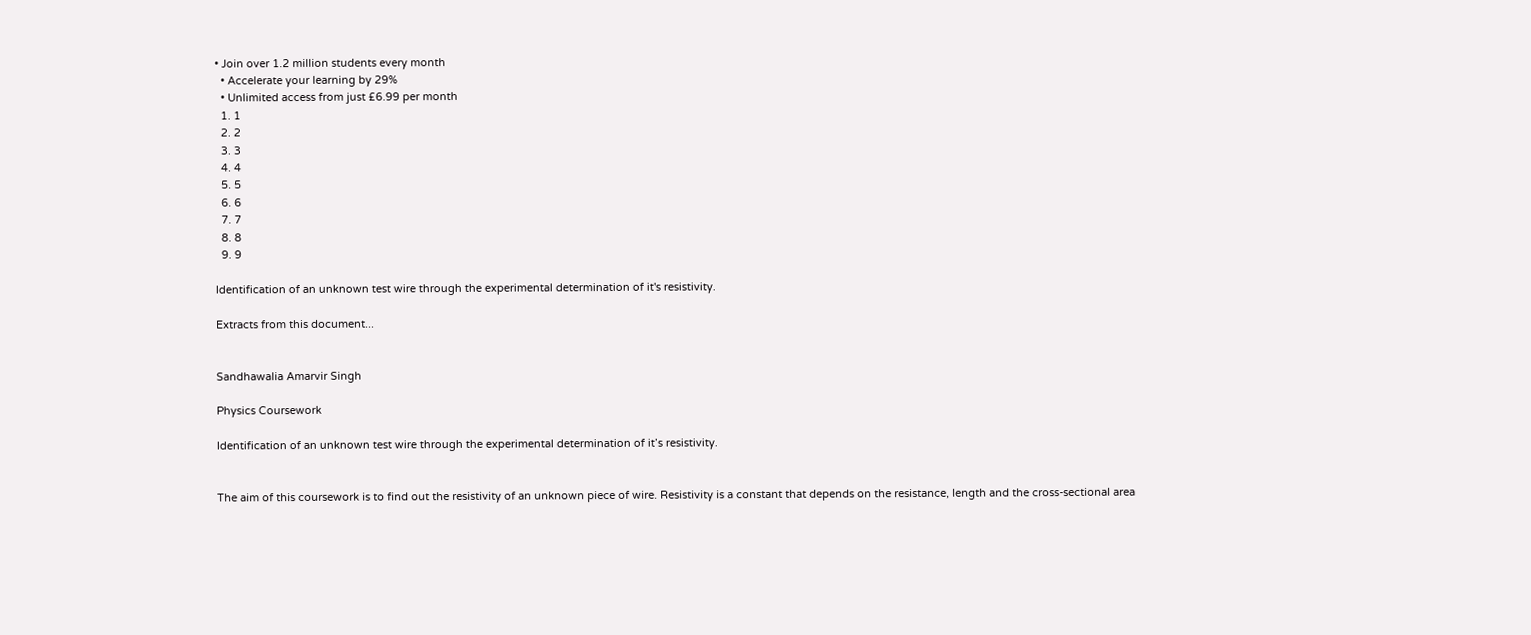• Join over 1.2 million students every month
  • Accelerate your learning by 29%
  • Unlimited access from just £6.99 per month
  1. 1
  2. 2
  3. 3
  4. 4
  5. 5
  6. 6
  7. 7
  8. 8
  9. 9

Identification of an unknown test wire through the experimental determination of it's resistivity.

Extracts from this document...


Sandhawalia Amarvir Singh

Physics Coursework

Identification of an unknown test wire through the experimental determination of it’s resistivity.


The aim of this coursework is to find out the resistivity of an unknown piece of wire. Resistivity is a constant that depends on the resistance, length and the cross-sectional area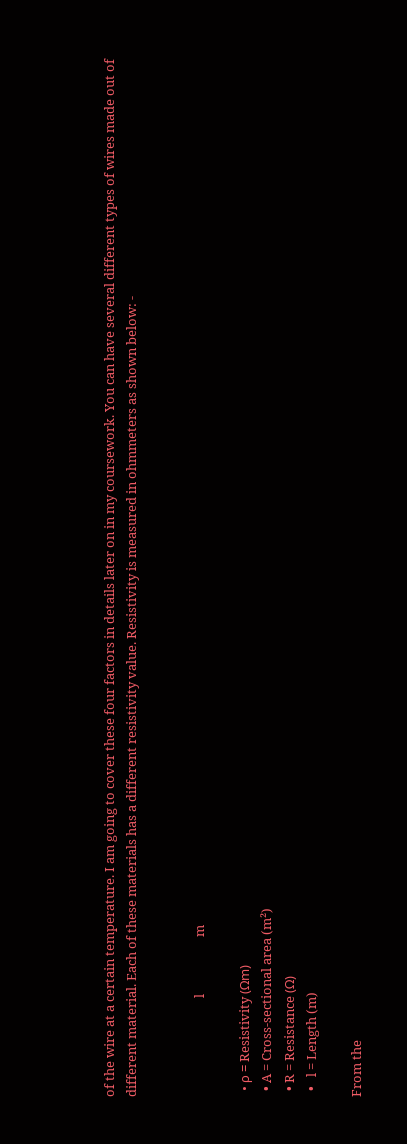of the wire at a certain temperature. I am going to cover these four factors in details later on in my coursework. You can have several different types of wires made out of different material. Each of these materials has a different resistivity value. Resistivity is measured in ohmmeters as shown below: -


                                 l                   m

  • ρ = Resistivity (Ωm)
  • A = Cross-sectional area (m²)
  • R = Resistance (Ω)
  •   l = Length (m)

From the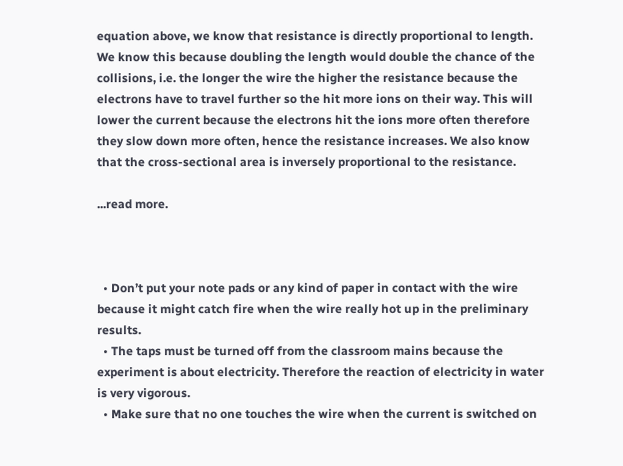equation above, we know that resistance is directly proportional to length. We know this because doubling the length would double the chance of the collisions, i.e. the longer the wire the higher the resistance because the electrons have to travel further so the hit more ions on their way. This will lower the current because the electrons hit the ions more often therefore they slow down more often, hence the resistance increases. We also know that the cross-sectional area is inversely proportional to the resistance.

...read more.



  • Don’t put your note pads or any kind of paper in contact with the wire because it might catch fire when the wire really hot up in the preliminary results.
  • The taps must be turned off from the classroom mains because the experiment is about electricity. Therefore the reaction of electricity in water is very vigorous.
  • Make sure that no one touches the wire when the current is switched on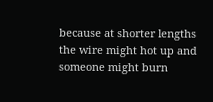because at shorter lengths the wire might hot up and someone might burn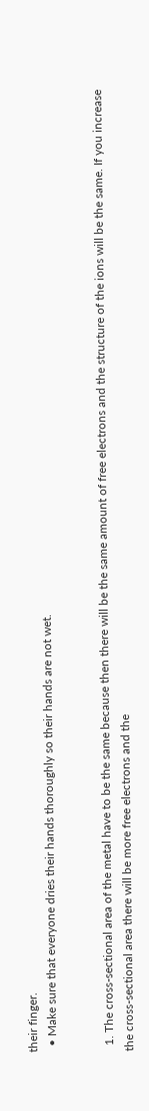their finger.
  • Make sure that everyone dries their hands thoroughly so their hands are not wet.


  1. The cross-sectional area of the metal have to be the same because then there will be the same amount of free electrons and the structure of the ions will be the same. If you increase the cross-sectional area there will be more free electrons and the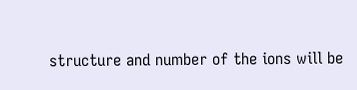structure and number of the ions will be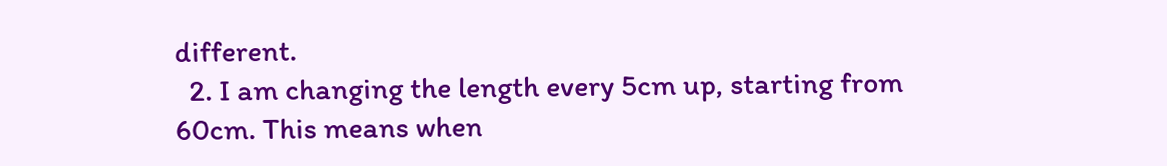different.
  2. I am changing the length every 5cm up, starting from 60cm. This means when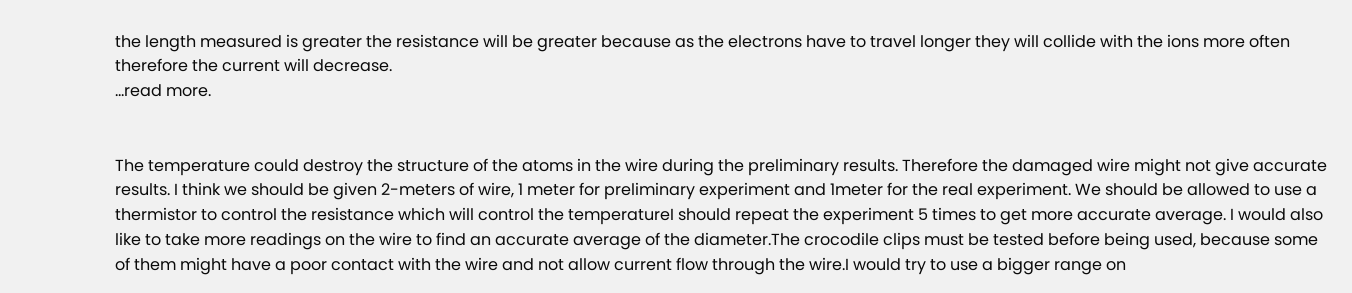the length measured is greater the resistance will be greater because as the electrons have to travel longer they will collide with the ions more often therefore the current will decrease.
...read more.


The temperature could destroy the structure of the atoms in the wire during the preliminary results. Therefore the damaged wire might not give accurate results. I think we should be given 2-meters of wire, 1 meter for preliminary experiment and 1meter for the real experiment. We should be allowed to use a thermistor to control the resistance which will control the temperatureI should repeat the experiment 5 times to get more accurate average. I would also like to take more readings on the wire to find an accurate average of the diameter.The crocodile clips must be tested before being used, because some of them might have a poor contact with the wire and not allow current flow through the wire.I would try to use a bigger range on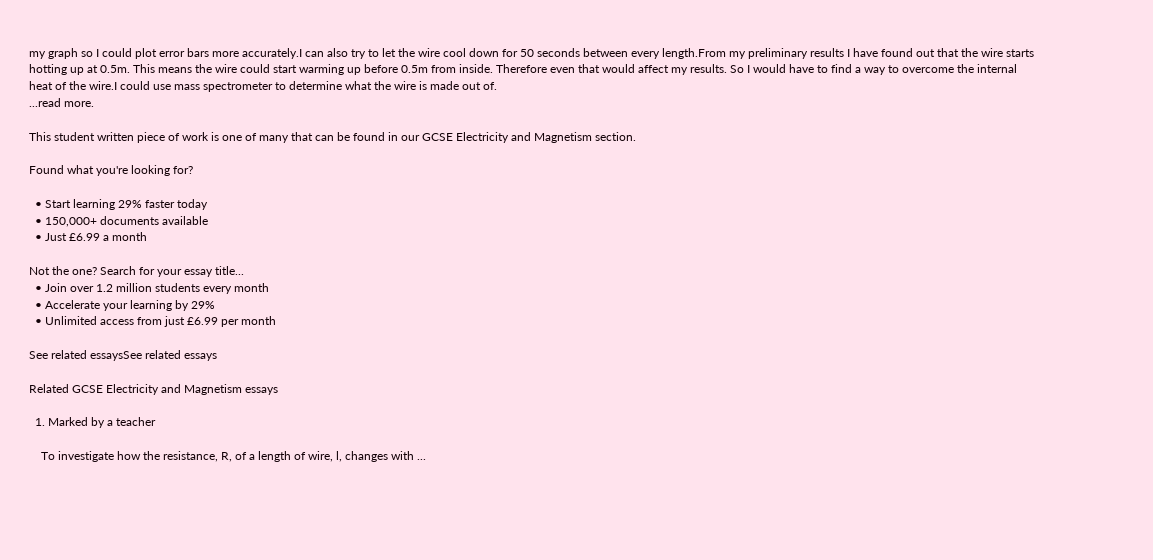my graph so I could plot error bars more accurately.I can also try to let the wire cool down for 50 seconds between every length.From my preliminary results I have found out that the wire starts hotting up at 0.5m. This means the wire could start warming up before 0.5m from inside. Therefore even that would affect my results. So I would have to find a way to overcome the internal heat of the wire.I could use mass spectrometer to determine what the wire is made out of.
...read more.

This student written piece of work is one of many that can be found in our GCSE Electricity and Magnetism section.

Found what you're looking for?

  • Start learning 29% faster today
  • 150,000+ documents available
  • Just £6.99 a month

Not the one? Search for your essay title...
  • Join over 1.2 million students every month
  • Accelerate your learning by 29%
  • Unlimited access from just £6.99 per month

See related essaysSee related essays

Related GCSE Electricity and Magnetism essays

  1. Marked by a teacher

    To investigate how the resistance, R, of a length of wire, l, changes with ...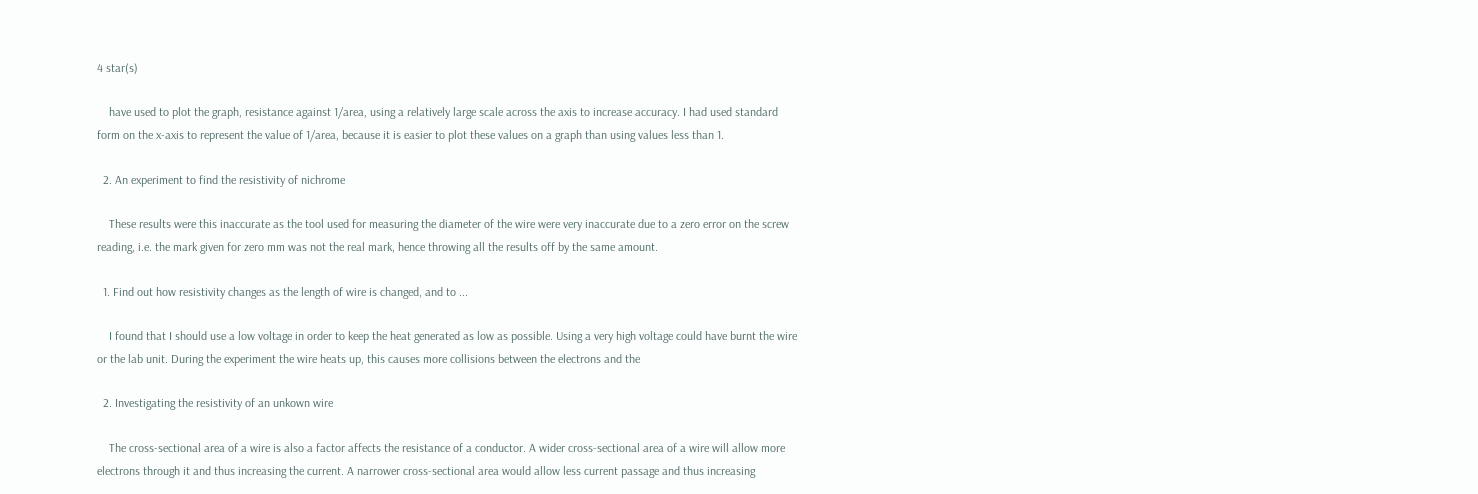4 star(s)

    have used to plot the graph, resistance against 1/area, using a relatively large scale across the axis to increase accuracy. I had used standard form on the x-axis to represent the value of 1/area, because it is easier to plot these values on a graph than using values less than 1.

  2. An experiment to find the resistivity of nichrome

    These results were this inaccurate as the tool used for measuring the diameter of the wire were very inaccurate due to a zero error on the screw reading, i.e. the mark given for zero mm was not the real mark, hence throwing all the results off by the same amount.

  1. Find out how resistivity changes as the length of wire is changed, and to ...

    I found that I should use a low voltage in order to keep the heat generated as low as possible. Using a very high voltage could have burnt the wire or the lab unit. During the experiment the wire heats up, this causes more collisions between the electrons and the

  2. Investigating the resistivity of an unkown wire

    The cross-sectional area of a wire is also a factor affects the resistance of a conductor. A wider cross-sectional area of a wire will allow more electrons through it and thus increasing the current. A narrower cross-sectional area would allow less current passage and thus increasing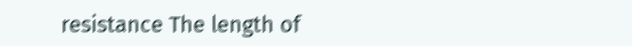resistance The length of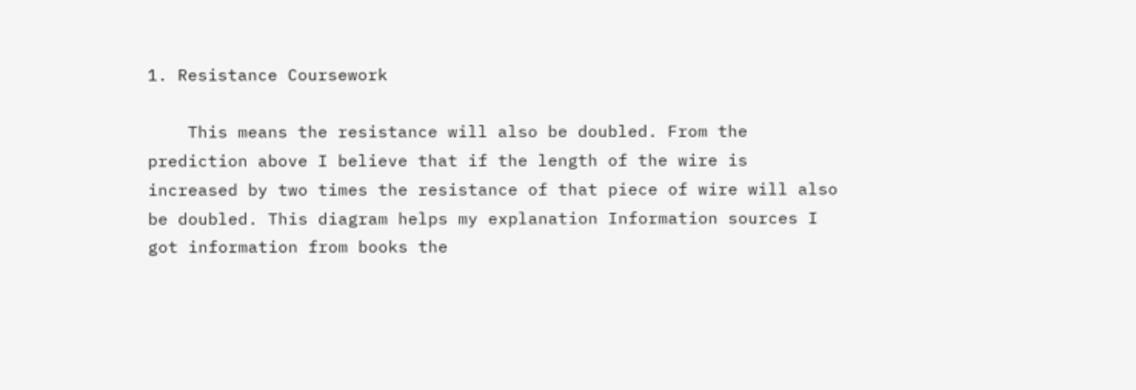1. Resistance Coursework

    This means the resistance will also be doubled. From the prediction above I believe that if the length of the wire is increased by two times the resistance of that piece of wire will also be doubled. This diagram helps my explanation Information sources I got information from books the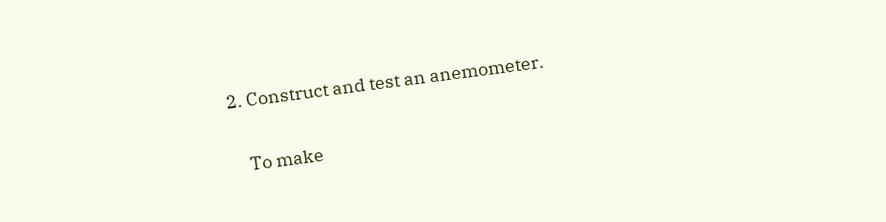2. Construct and test an anemometer.

    To make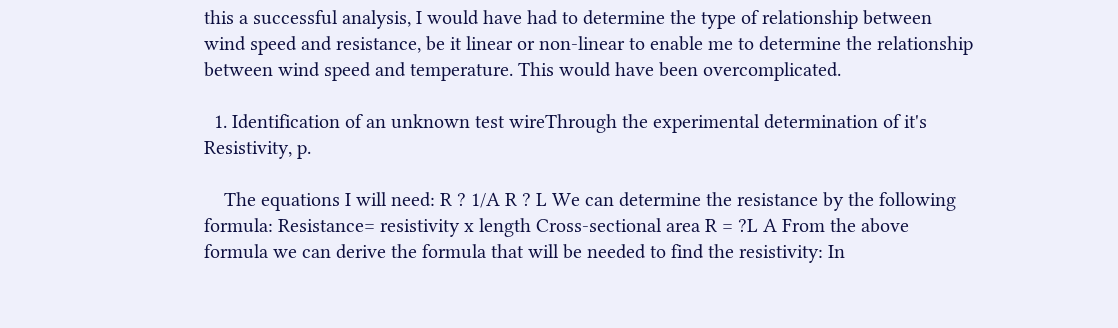this a successful analysis, I would have had to determine the type of relationship between wind speed and resistance, be it linear or non-linear to enable me to determine the relationship between wind speed and temperature. This would have been overcomplicated.

  1. Identification of an unknown test wireThrough the experimental determination of it's Resistivity, p.

    The equations I will need: R ? 1/A R ? L We can determine the resistance by the following formula: Resistance= resistivity x length Cross-sectional area R = ?L A From the above formula we can derive the formula that will be needed to find the resistivity: In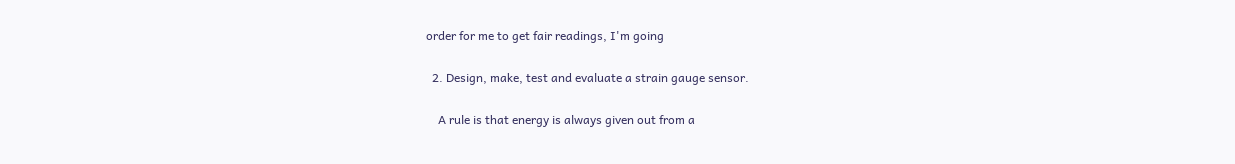order for me to get fair readings, I'm going

  2. Design, make, test and evaluate a strain gauge sensor.

    A rule is that energy is always given out from a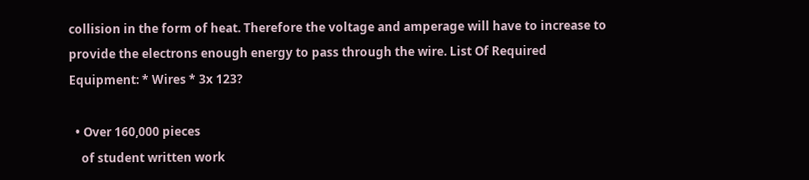collision in the form of heat. Therefore the voltage and amperage will have to increase to provide the electrons enough energy to pass through the wire. List Of Required Equipment: * Wires * 3x 123?

  • Over 160,000 pieces
    of student written work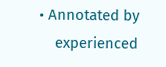• Annotated by
    experienced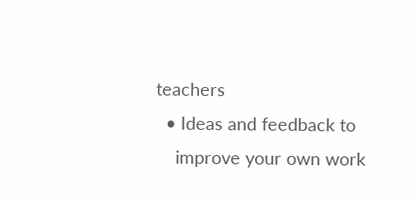teachers
  • Ideas and feedback to
    improve your own work